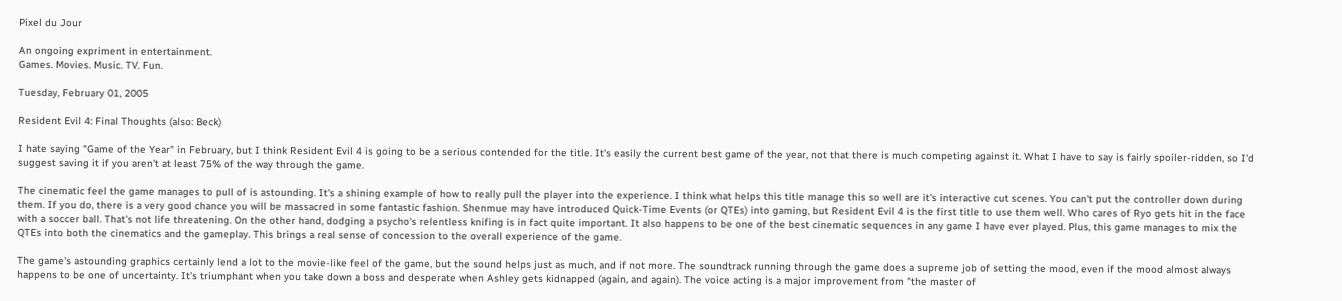Pixel du Jour

An ongoing expriment in entertainment.
Games. Movies. Music. TV. Fun.

Tuesday, February 01, 2005

Resident Evil 4: Final Thoughts (also: Beck)

I hate saying "Game of the Year" in February, but I think Resident Evil 4 is going to be a serious contended for the title. It's easily the current best game of the year, not that there is much competing against it. What I have to say is fairly spoiler-ridden, so I'd suggest saving it if you aren't at least 75% of the way through the game.

The cinematic feel the game manages to pull of is astounding. It's a shining example of how to really pull the player into the experience. I think what helps this title manage this so well are it's interactive cut scenes. You can't put the controller down during them. If you do, there is a very good chance you will be massacred in some fantastic fashion. Shenmue may have introduced Quick-Time Events (or QTEs) into gaming, but Resident Evil 4 is the first title to use them well. Who cares of Ryo gets hit in the face with a soccer ball. That's not life threatening. On the other hand, dodging a psycho's relentless knifing is in fact quite important. It also happens to be one of the best cinematic sequences in any game I have ever played. Plus, this game manages to mix the QTEs into both the cinematics and the gameplay. This brings a real sense of concession to the overall experience of the game.

The game's astounding graphics certainly lend a lot to the movie-like feel of the game, but the sound helps just as much, and if not more. The soundtrack running through the game does a supreme job of setting the mood, even if the mood almost always happens to be one of uncertainty. It's triumphant when you take down a boss and desperate when Ashley gets kidnapped (again, and again). The voice acting is a major improvement from "the master of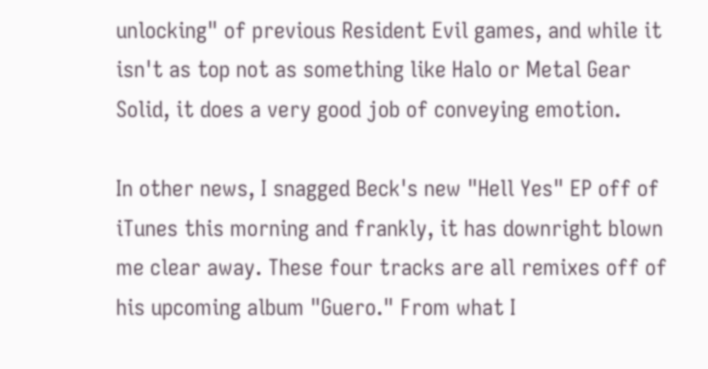unlocking" of previous Resident Evil games, and while it isn't as top not as something like Halo or Metal Gear Solid, it does a very good job of conveying emotion.

In other news, I snagged Beck's new "Hell Yes" EP off of iTunes this morning and frankly, it has downright blown me clear away. These four tracks are all remixes off of his upcoming album "Guero." From what I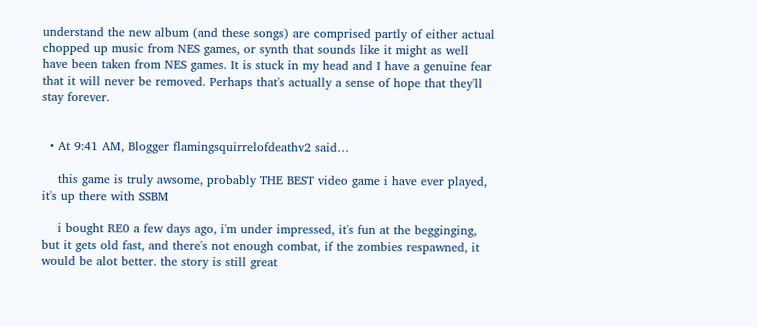understand the new album (and these songs) are comprised partly of either actual chopped up music from NES games, or synth that sounds like it might as well have been taken from NES games. It is stuck in my head and I have a genuine fear that it will never be removed. Perhaps that's actually a sense of hope that they'll stay forever.


  • At 9:41 AM, Blogger flamingsquirrelofdeathv2 said…

    this game is truly awsome, probably THE BEST video game i have ever played, it's up there with SSBM

    i bought RE0 a few days ago, i'm under impressed, it's fun at the begginging, but it gets old fast, and there's not enough combat, if the zombies respawned, it would be alot better. the story is still great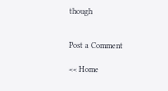though


Post a Comment

<< Home